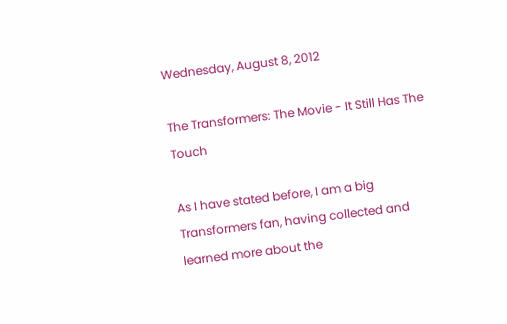Wednesday, August 8, 2012

The Transformers: The Movie - It Still Has The Touch

As I have stated before, I am a big Transformers fan, having collected and learned more about the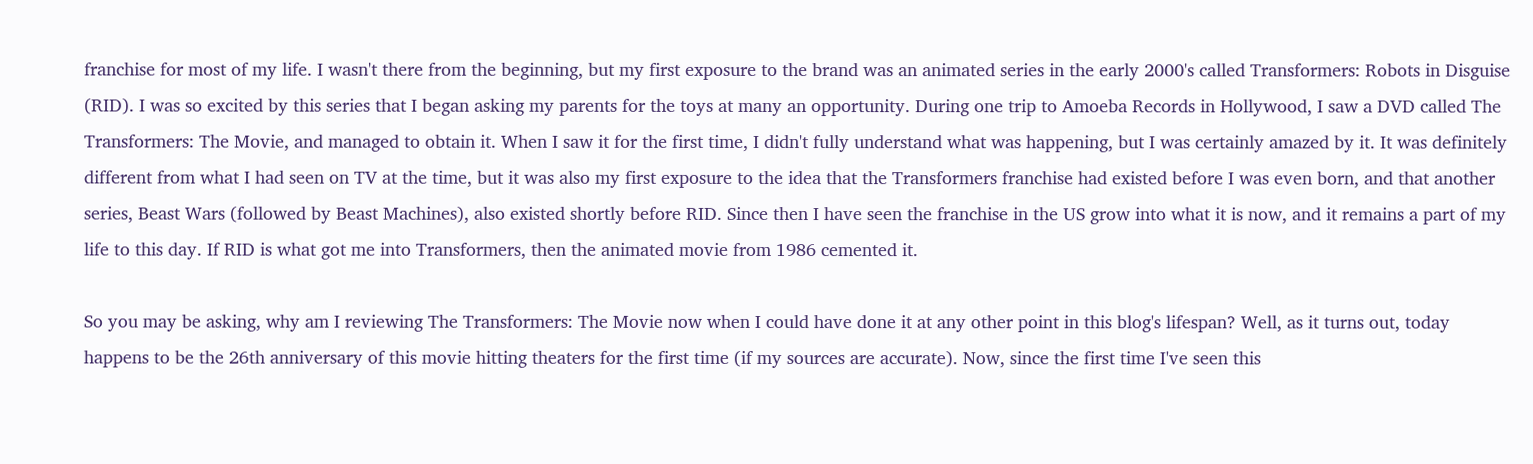franchise for most of my life. I wasn't there from the beginning, but my first exposure to the brand was an animated series in the early 2000's called Transformers: Robots in Disguise (RID). I was so excited by this series that I began asking my parents for the toys at many an opportunity. During one trip to Amoeba Records in Hollywood, I saw a DVD called The Transformers: The Movie, and managed to obtain it. When I saw it for the first time, I didn't fully understand what was happening, but I was certainly amazed by it. It was definitely different from what I had seen on TV at the time, but it was also my first exposure to the idea that the Transformers franchise had existed before I was even born, and that another series, Beast Wars (followed by Beast Machines), also existed shortly before RID. Since then I have seen the franchise in the US grow into what it is now, and it remains a part of my life to this day. If RID is what got me into Transformers, then the animated movie from 1986 cemented it.

So you may be asking, why am I reviewing The Transformers: The Movie now when I could have done it at any other point in this blog's lifespan? Well, as it turns out, today happens to be the 26th anniversary of this movie hitting theaters for the first time (if my sources are accurate). Now, since the first time I've seen this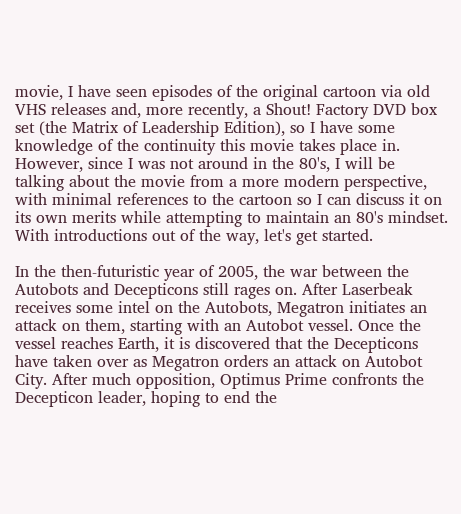movie, I have seen episodes of the original cartoon via old VHS releases and, more recently, a Shout! Factory DVD box set (the Matrix of Leadership Edition), so I have some knowledge of the continuity this movie takes place in. However, since I was not around in the 80's, I will be talking about the movie from a more modern perspective, with minimal references to the cartoon so I can discuss it on its own merits while attempting to maintain an 80's mindset. With introductions out of the way, let's get started.

In the then-futuristic year of 2005, the war between the Autobots and Decepticons still rages on. After Laserbeak receives some intel on the Autobots, Megatron initiates an attack on them, starting with an Autobot vessel. Once the vessel reaches Earth, it is discovered that the Decepticons have taken over as Megatron orders an attack on Autobot City. After much opposition, Optimus Prime confronts the Decepticon leader, hoping to end the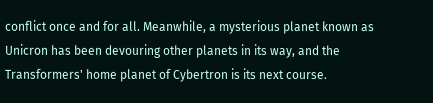conflict once and for all. Meanwhile, a mysterious planet known as Unicron has been devouring other planets in its way, and the Transformers' home planet of Cybertron is its next course.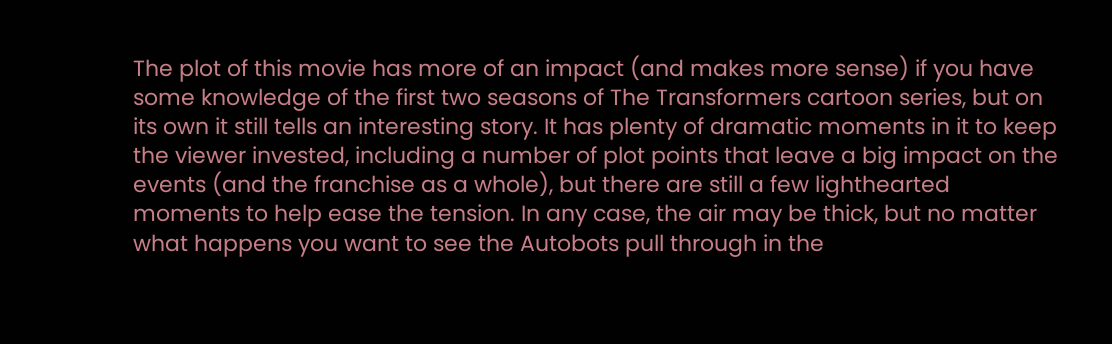The plot of this movie has more of an impact (and makes more sense) if you have some knowledge of the first two seasons of The Transformers cartoon series, but on its own it still tells an interesting story. It has plenty of dramatic moments in it to keep the viewer invested, including a number of plot points that leave a big impact on the events (and the franchise as a whole), but there are still a few lighthearted moments to help ease the tension. In any case, the air may be thick, but no matter what happens you want to see the Autobots pull through in the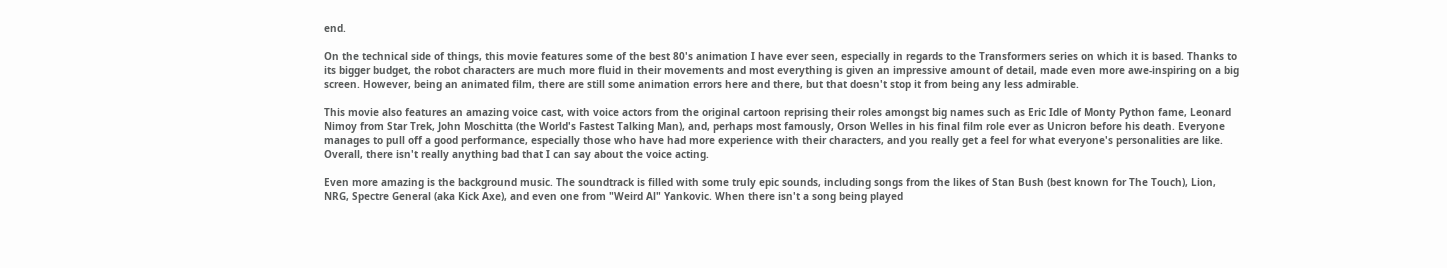end.

On the technical side of things, this movie features some of the best 80's animation I have ever seen, especially in regards to the Transformers series on which it is based. Thanks to its bigger budget, the robot characters are much more fluid in their movements and most everything is given an impressive amount of detail, made even more awe-inspiring on a big screen. However, being an animated film, there are still some animation errors here and there, but that doesn't stop it from being any less admirable.

This movie also features an amazing voice cast, with voice actors from the original cartoon reprising their roles amongst big names such as Eric Idle of Monty Python fame, Leonard Nimoy from Star Trek, John Moschitta (the World's Fastest Talking Man), and, perhaps most famously, Orson Welles in his final film role ever as Unicron before his death. Everyone manages to pull off a good performance, especially those who have had more experience with their characters, and you really get a feel for what everyone's personalities are like. Overall, there isn't really anything bad that I can say about the voice acting.

Even more amazing is the background music. The soundtrack is filled with some truly epic sounds, including songs from the likes of Stan Bush (best known for The Touch), Lion, NRG, Spectre General (aka Kick Axe), and even one from "Weird Al" Yankovic. When there isn't a song being played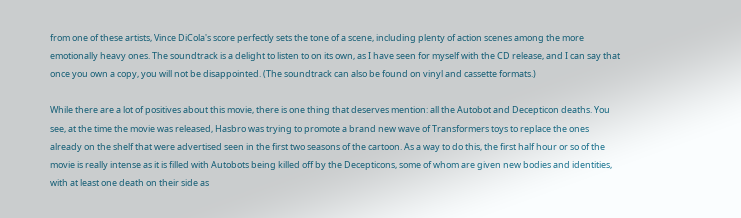from one of these artists, Vince DiCola's score perfectly sets the tone of a scene, including plenty of action scenes among the more emotionally heavy ones. The soundtrack is a delight to listen to on its own, as I have seen for myself with the CD release, and I can say that once you own a copy, you will not be disappointed. (The soundtrack can also be found on vinyl and cassette formats.)

While there are a lot of positives about this movie, there is one thing that deserves mention: all the Autobot and Decepticon deaths. You see, at the time the movie was released, Hasbro was trying to promote a brand new wave of Transformers toys to replace the ones already on the shelf that were advertised seen in the first two seasons of the cartoon. As a way to do this, the first half hour or so of the movie is really intense as it is filled with Autobots being killed off by the Decepticons, some of whom are given new bodies and identities, with at least one death on their side as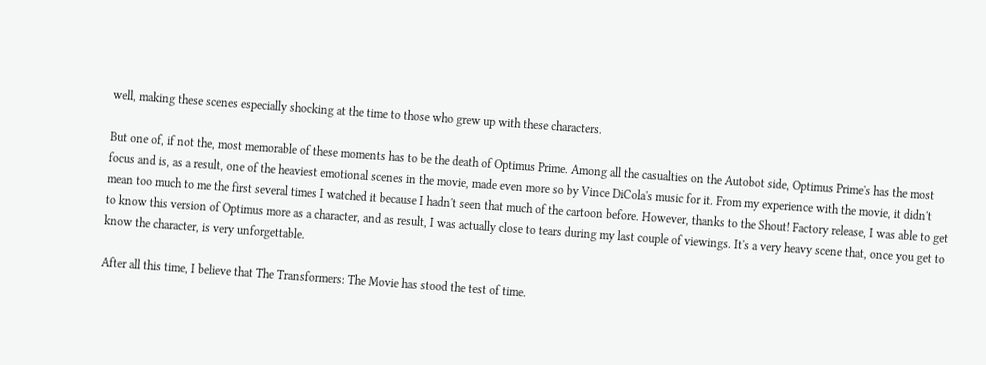well, making these scenes especially shocking at the time to those who grew up with these characters.

But one of, if not the, most memorable of these moments has to be the death of Optimus Prime. Among all the casualties on the Autobot side, Optimus Prime's has the most focus and is, as a result, one of the heaviest emotional scenes in the movie, made even more so by Vince DiCola's music for it. From my experience with the movie, it didn't mean too much to me the first several times I watched it because I hadn't seen that much of the cartoon before. However, thanks to the Shout! Factory release, I was able to get to know this version of Optimus more as a character, and as result, I was actually close to tears during my last couple of viewings. It's a very heavy scene that, once you get to know the character, is very unforgettable.

After all this time, I believe that The Transformers: The Movie has stood the test of time.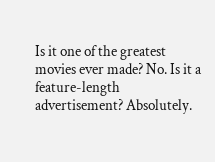Is it one of the greatest movies ever made? No. Is it a feature-length advertisement? Absolutely.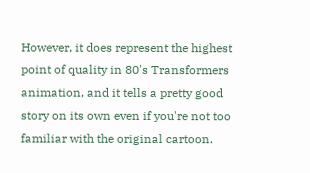However, it does represent the highest point of quality in 80's Transformers animation, and it tells a pretty good story on its own even if you're not too familiar with the original cartoon.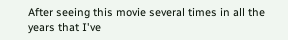After seeing this movie several times in all the years that I've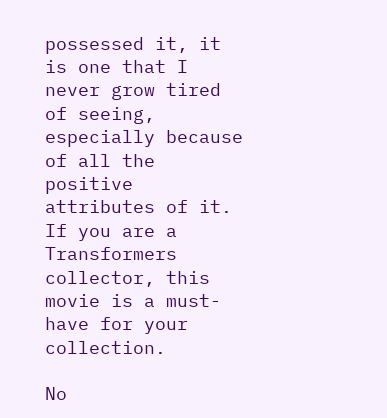possessed it, it is one that I never grow tired of seeing, especially because of all the positive attributes of it. If you are a Transformers collector, this movie is a must-have for your collection.

No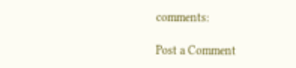comments:

Post a Comment